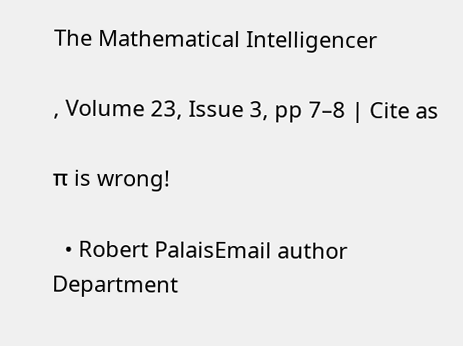The Mathematical Intelligencer

, Volume 23, Issue 3, pp 7–8 | Cite as

π is wrong!

  • Robert PalaisEmail author
Department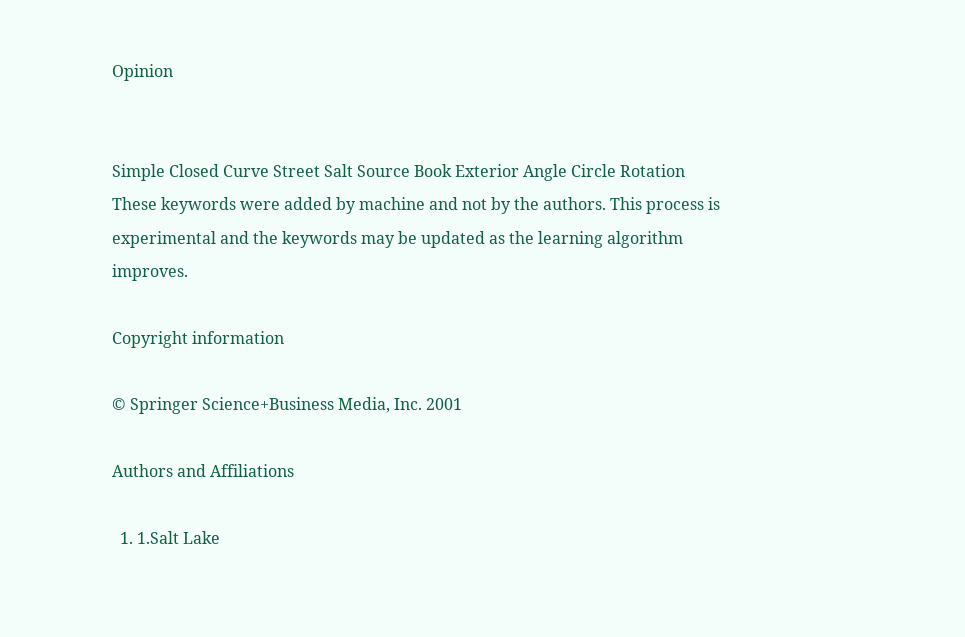Opinion


Simple Closed Curve Street Salt Source Book Exterior Angle Circle Rotation
These keywords were added by machine and not by the authors. This process is experimental and the keywords may be updated as the learning algorithm improves.

Copyright information

© Springer Science+Business Media, Inc. 2001

Authors and Affiliations

  1. 1.Salt Lake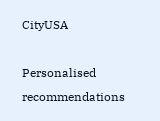CityUSA

Personalised recommendations